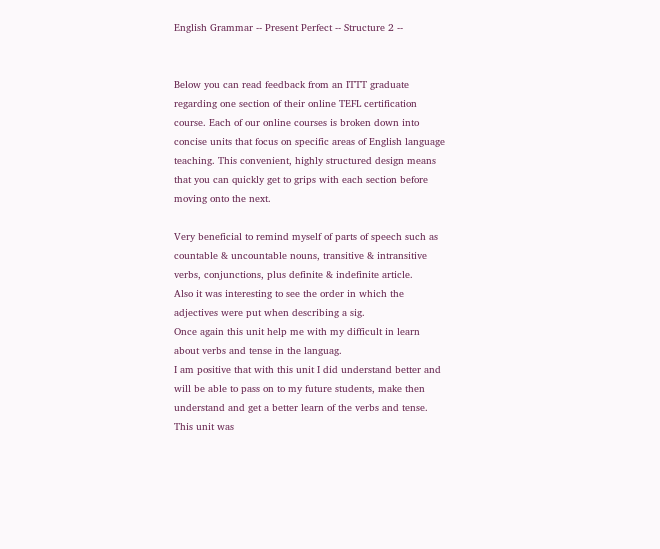English Grammar -- Present Perfect -- Structure 2 --


Below you can read feedback from an ITTT graduate regarding one section of their online TEFL certification course. Each of our online courses is broken down into concise units that focus on specific areas of English language teaching. This convenient, highly structured design means that you can quickly get to grips with each section before moving onto the next.

Very beneficial to remind myself of parts of speech such as countable & uncountable nouns, transitive & intransitive verbs, conjunctions, plus definite & indefinite article.
Also it was interesting to see the order in which the adjectives were put when describing a sig.
Once again this unit help me with my difficult in learn about verbs and tense in the languag.
I am positive that with this unit I did understand better and will be able to pass on to my future students, make then understand and get a better learn of the verbs and tense.
This unit was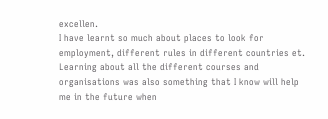excellen.
I have learnt so much about places to look for employment, different rules in different countries et.
Learning about all the different courses and organisations was also something that I know will help me in the future when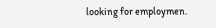looking for employmen.